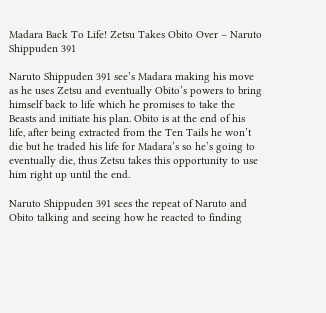Madara Back To Life! Zetsu Takes Obito Over – Naruto Shippuden 391

Naruto Shippuden 391 see’s Madara making his move as he uses Zetsu and eventually Obito’s powers to bring himself back to life which he promises to take the Beasts and initiate his plan. Obito is at the end of his life, after being extracted from the Ten Tails he won’t die but he traded his life for Madara’s so he’s going to eventually die, thus Zetsu takes this opportunity to use him right up until the end.

Naruto Shippuden 391 sees the repeat of Naruto and Obito talking and seeing how he reacted to finding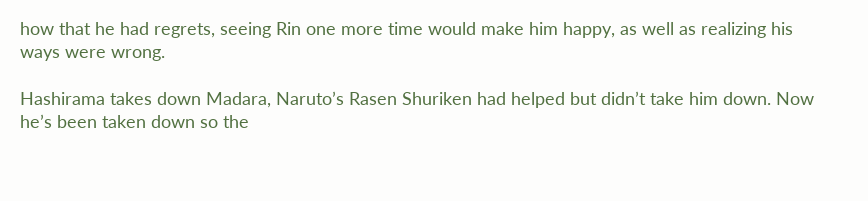how that he had regrets, seeing Rin one more time would make him happy, as well as realizing his ways were wrong.

Hashirama takes down Madara, Naruto’s Rasen Shuriken had helped but didn’t take him down. Now he’s been taken down so the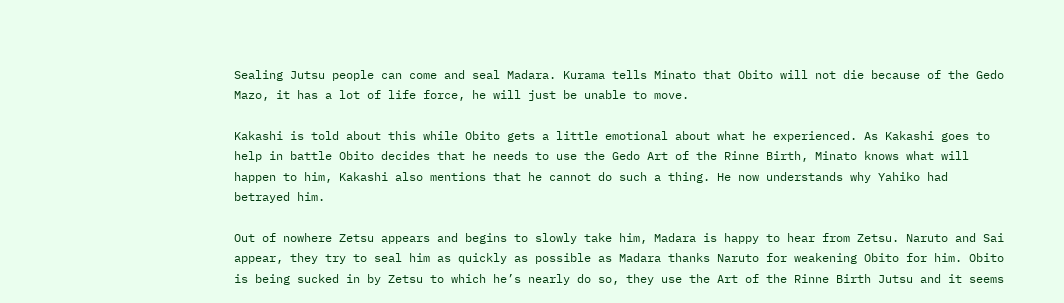Sealing Jutsu people can come and seal Madara. Kurama tells Minato that Obito will not die because of the Gedo Mazo, it has a lot of life force, he will just be unable to move.

Kakashi is told about this while Obito gets a little emotional about what he experienced. As Kakashi goes to help in battle Obito decides that he needs to use the Gedo Art of the Rinne Birth, Minato knows what will happen to him, Kakashi also mentions that he cannot do such a thing. He now understands why Yahiko had betrayed him.

Out of nowhere Zetsu appears and begins to slowly take him, Madara is happy to hear from Zetsu. Naruto and Sai appear, they try to seal him as quickly as possible as Madara thanks Naruto for weakening Obito for him. Obito is being sucked in by Zetsu to which he’s nearly do so, they use the Art of the Rinne Birth Jutsu and it seems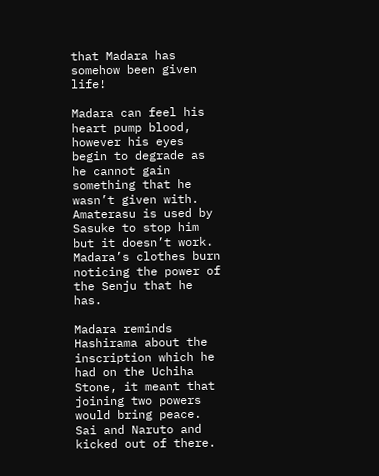that Madara has somehow been given life!

Madara can feel his heart pump blood, however his eyes begin to degrade as he cannot gain something that he wasn’t given with. Amaterasu is used by Sasuke to stop him but it doesn’t work. Madara’s clothes burn noticing the power of the Senju that he has.

Madara reminds Hashirama about the inscription which he had on the Uchiha Stone, it meant that joining two powers would bring peace. Sai and Naruto and kicked out of there.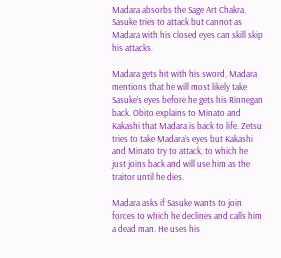Madara absorbs the Sage Art Chakra. Sasuke tries to attack but cannot as Madara with his closed eyes can skill skip his attacks.

Madara gets hit with his sword, Madara mentions that he will most likely take Sasuke’s eyes before he gets his Rinnegan back. Obito explains to Minato and Kakashi that Madara is back to life. Zetsu tries to take Madara’s eyes but Kakashi and Minato try to attack, to which he just joins back and will use him as the traitor until he dies.

Madara asks if Sasuke wants to join forces to which he declines and calls him a dead man. He uses his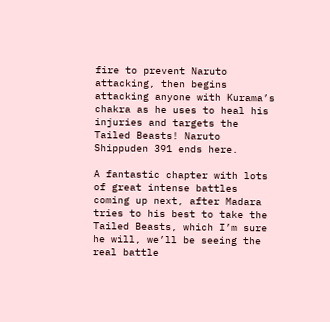fire to prevent Naruto attacking, then begins attacking anyone with Kurama’s chakra as he uses to heal his injuries and targets the Tailed Beasts! Naruto Shippuden 391 ends here.

A fantastic chapter with lots of great intense battles coming up next, after Madara tries to his best to take the Tailed Beasts, which I’m sure he will, we’ll be seeing the real battle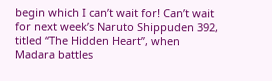begin which I can’t wait for! Can’t wait for next week’s Naruto Shippuden 392, titled “The Hidden Heart”, when Madara battles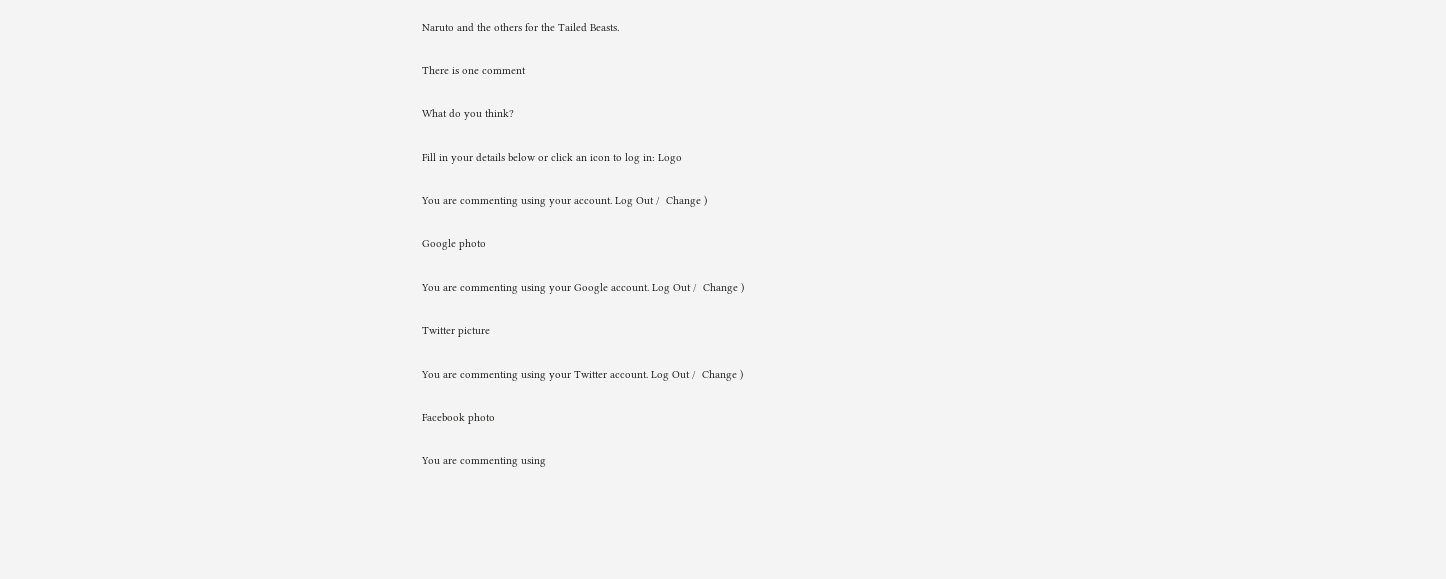Naruto and the others for the Tailed Beasts.

There is one comment

What do you think?

Fill in your details below or click an icon to log in: Logo

You are commenting using your account. Log Out /  Change )

Google photo

You are commenting using your Google account. Log Out /  Change )

Twitter picture

You are commenting using your Twitter account. Log Out /  Change )

Facebook photo

You are commenting using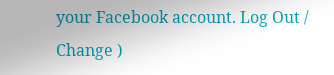your Facebook account. Log Out /  Change )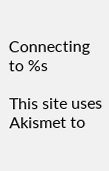Connecting to %s

This site uses Akismet to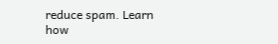reduce spam. Learn how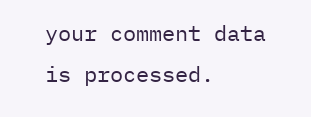your comment data is processed.